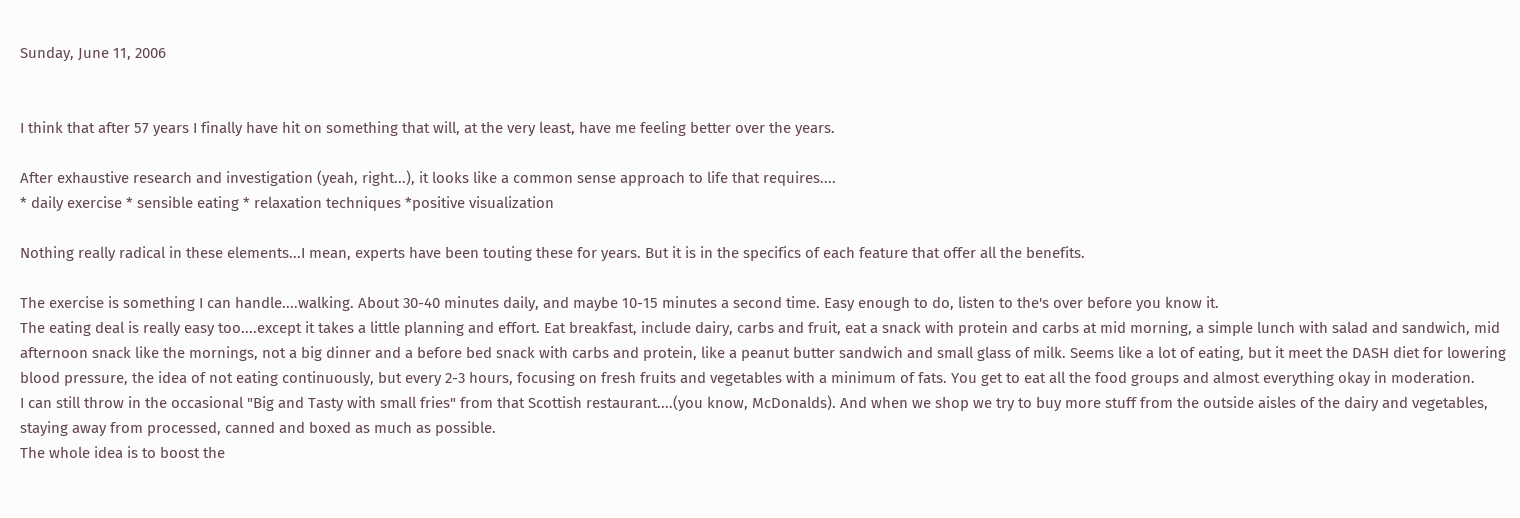Sunday, June 11, 2006


I think that after 57 years I finally have hit on something that will, at the very least, have me feeling better over the years.

After exhaustive research and investigation (yeah, right...), it looks like a common sense approach to life that requires....
* daily exercise * sensible eating * relaxation techniques *positive visualization

Nothing really radical in these elements...I mean, experts have been touting these for years. But it is in the specifics of each feature that offer all the benefits.

The exercise is something I can handle....walking. About 30-40 minutes daily, and maybe 10-15 minutes a second time. Easy enough to do, listen to the's over before you know it.
The eating deal is really easy too....except it takes a little planning and effort. Eat breakfast, include dairy, carbs and fruit, eat a snack with protein and carbs at mid morning, a simple lunch with salad and sandwich, mid afternoon snack like the mornings, not a big dinner and a before bed snack with carbs and protein, like a peanut butter sandwich and small glass of milk. Seems like a lot of eating, but it meet the DASH diet for lowering blood pressure, the idea of not eating continuously, but every 2-3 hours, focusing on fresh fruits and vegetables with a minimum of fats. You get to eat all the food groups and almost everything okay in moderation.
I can still throw in the occasional "Big and Tasty with small fries" from that Scottish restaurant....(you know, McDonalds). And when we shop we try to buy more stuff from the outside aisles of the dairy and vegetables, staying away from processed, canned and boxed as much as possible.
The whole idea is to boost the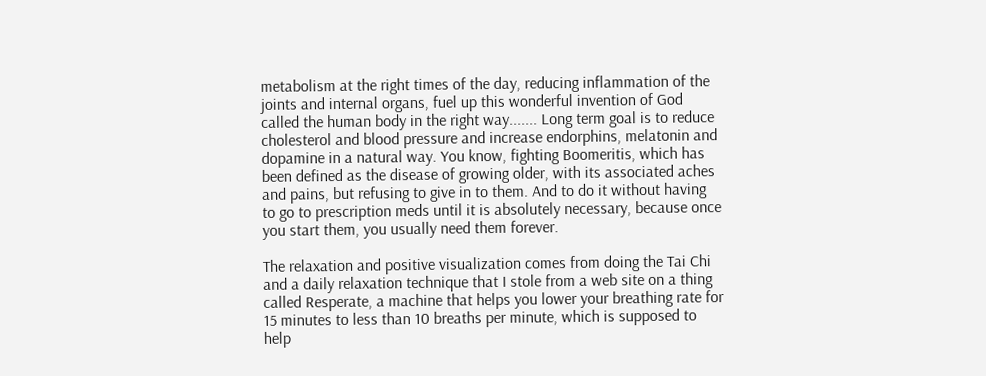metabolism at the right times of the day, reducing inflammation of the joints and internal organs, fuel up this wonderful invention of God called the human body in the right way....... Long term goal is to reduce cholesterol and blood pressure and increase endorphins, melatonin and dopamine in a natural way. You know, fighting Boomeritis, which has been defined as the disease of growing older, with its associated aches and pains, but refusing to give in to them. And to do it without having to go to prescription meds until it is absolutely necessary, because once you start them, you usually need them forever.

The relaxation and positive visualization comes from doing the Tai Chi and a daily relaxation technique that I stole from a web site on a thing called Resperate, a machine that helps you lower your breathing rate for 15 minutes to less than 10 breaths per minute, which is supposed to help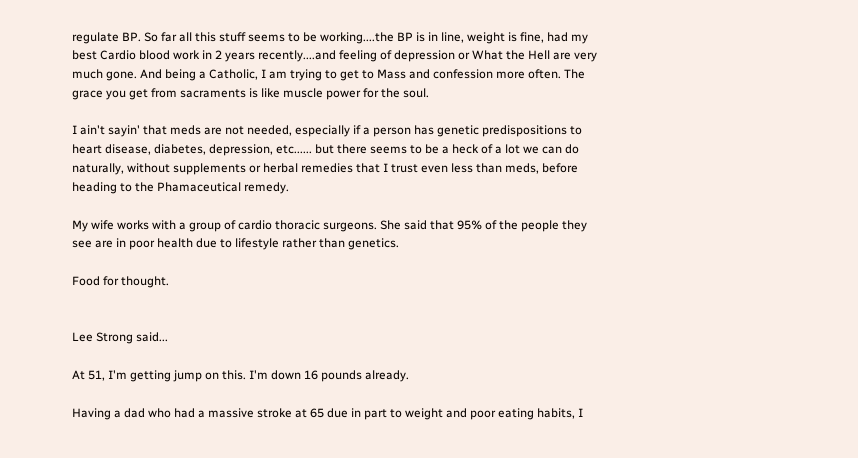regulate BP. So far all this stuff seems to be working....the BP is in line, weight is fine, had my best Cardio blood work in 2 years recently....and feeling of depression or What the Hell are very much gone. And being a Catholic, I am trying to get to Mass and confession more often. The grace you get from sacraments is like muscle power for the soul.

I ain't sayin' that meds are not needed, especially if a person has genetic predispositions to heart disease, diabetes, depression, etc...... but there seems to be a heck of a lot we can do naturally, without supplements or herbal remedies that I trust even less than meds, before heading to the Phamaceutical remedy.

My wife works with a group of cardio thoracic surgeons. She said that 95% of the people they see are in poor health due to lifestyle rather than genetics.

Food for thought.


Lee Strong said...

At 51, I'm getting jump on this. I'm down 16 pounds already.

Having a dad who had a massive stroke at 65 due in part to weight and poor eating habits, I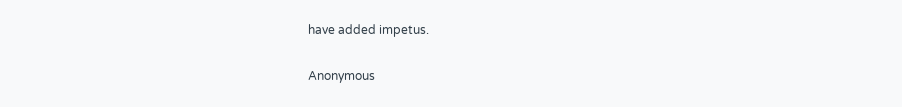have added impetus.

Anonymous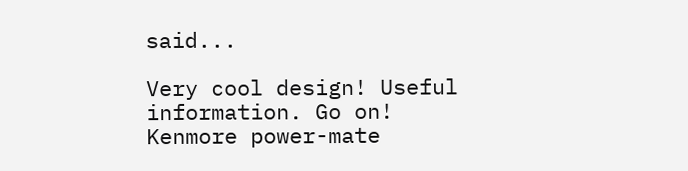said...

Very cool design! Useful information. Go on!
Kenmore power-mate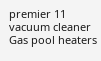premier 11 vacuum cleaner Gas pool heaters